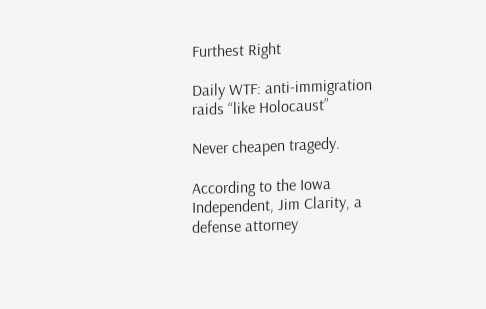Furthest Right

Daily WTF: anti-immigration raids “like Holocaust”

Never cheapen tragedy.

According to the Iowa Independent, Jim Clarity, a defense attorney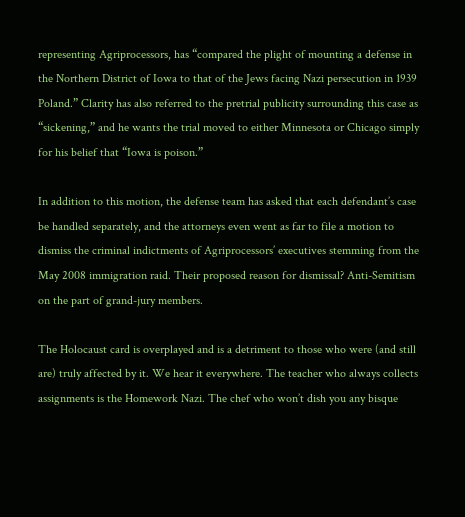representing Agriprocessors, has “compared the plight of mounting a defense in the Northern District of Iowa to that of the Jews facing Nazi persecution in 1939 Poland.” Clarity has also referred to the pretrial publicity surrounding this case as “sickening,” and he wants the trial moved to either Minnesota or Chicago simply for his belief that “Iowa is poison.”

In addition to this motion, the defense team has asked that each defendant’s case be handled separately, and the attorneys even went as far to file a motion to dismiss the criminal indictments of Agriprocessors’ executives stemming from the May 2008 immigration raid. Their proposed reason for dismissal? Anti-Semitism on the part of grand-jury members.

The Holocaust card is overplayed and is a detriment to those who were (and still are) truly affected by it. We hear it everywhere. The teacher who always collects assignments is the Homework Nazi. The chef who won’t dish you any bisque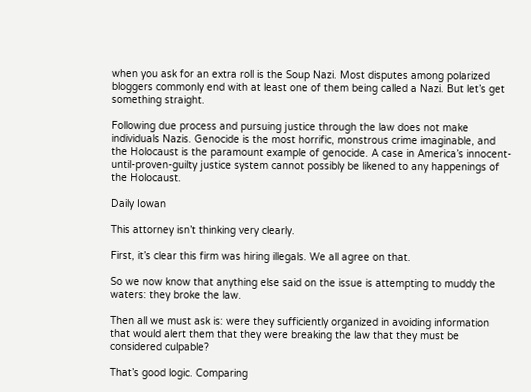when you ask for an extra roll is the Soup Nazi. Most disputes among polarized bloggers commonly end with at least one of them being called a Nazi. But let’s get something straight.

Following due process and pursuing justice through the law does not make individuals Nazis. Genocide is the most horrific, monstrous crime imaginable, and the Holocaust is the paramount example of genocide. A case in America’s innocent-until-proven-guilty justice system cannot possibly be likened to any happenings of the Holocaust.

Daily Iowan

This attorney isn’t thinking very clearly.

First, it’s clear this firm was hiring illegals. We all agree on that.

So we now know that anything else said on the issue is attempting to muddy the waters: they broke the law.

Then all we must ask is: were they sufficiently organized in avoiding information that would alert them that they were breaking the law that they must be considered culpable?

That’s good logic. Comparing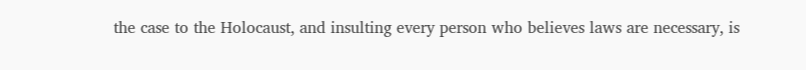the case to the Holocaust, and insulting every person who believes laws are necessary, is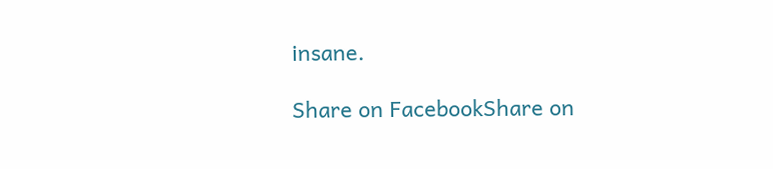insane.

Share on FacebookShare on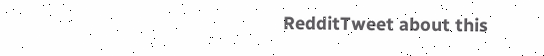RedditTweet about this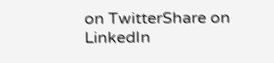on TwitterShare on LinkedIn